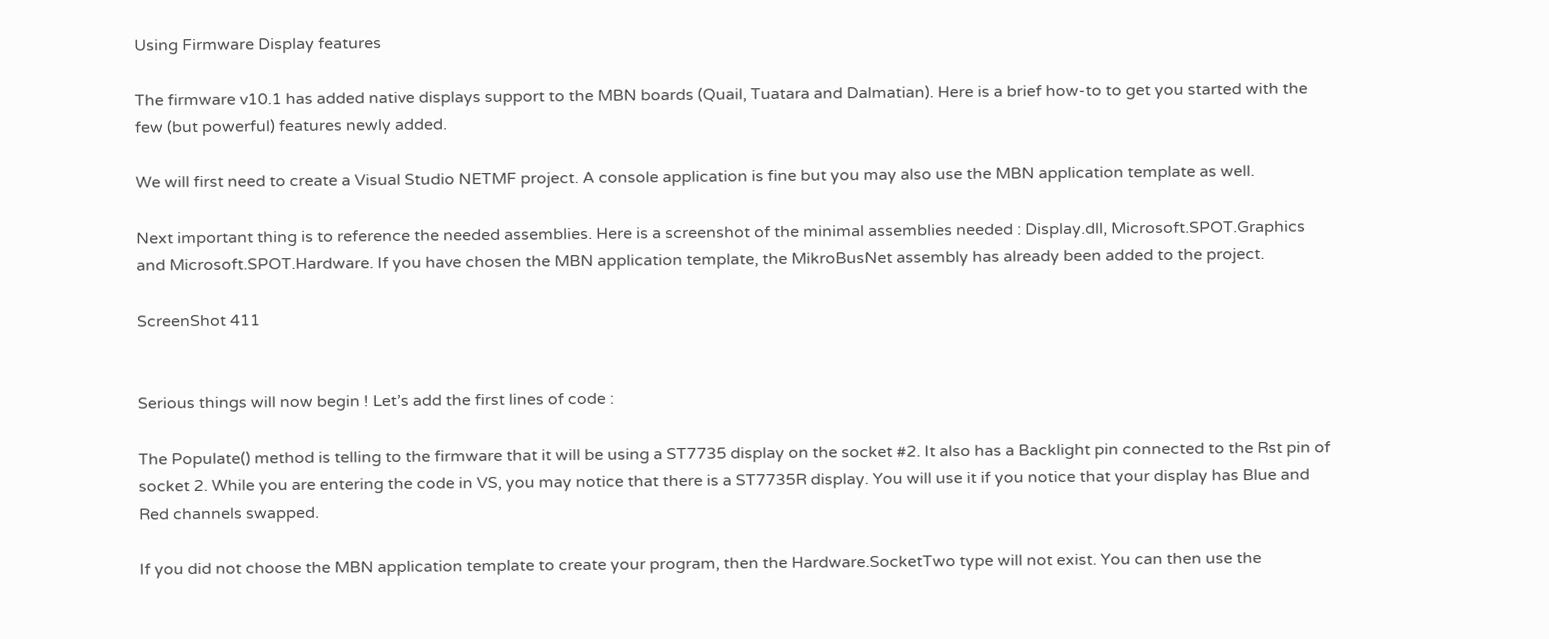Using Firmware Display features

The firmware v10.1 has added native displays support to the MBN boards (Quail, Tuatara and Dalmatian). Here is a brief how-to to get you started with the few (but powerful) features newly added.

We will first need to create a Visual Studio NETMF project. A console application is fine but you may also use the MBN application template as well.

Next important thing is to reference the needed assemblies. Here is a screenshot of the minimal assemblies needed : Display.dll, Microsoft.SPOT.Graphics and Microsoft.SPOT.Hardware. If you have chosen the MBN application template, the MikroBusNet assembly has already been added to the project.

ScreenShot 411


Serious things will now begin ! Let’s add the first lines of code :

The Populate() method is telling to the firmware that it will be using a ST7735 display on the socket #2. It also has a Backlight pin connected to the Rst pin of socket 2. While you are entering the code in VS, you may notice that there is a ST7735R display. You will use it if you notice that your display has Blue and Red channels swapped.

If you did not choose the MBN application template to create your program, then the Hardware.SocketTwo type will not exist. You can then use the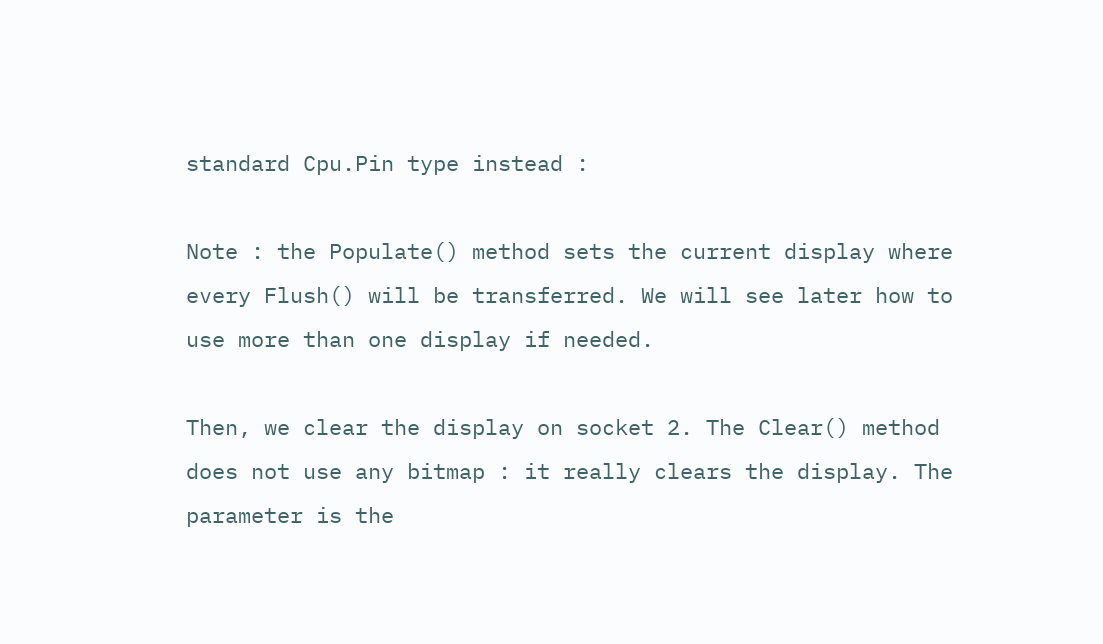standard Cpu.Pin type instead :

Note : the Populate() method sets the current display where every Flush() will be transferred. We will see later how to use more than one display if needed.

Then, we clear the display on socket 2. The Clear() method does not use any bitmap : it really clears the display. The parameter is the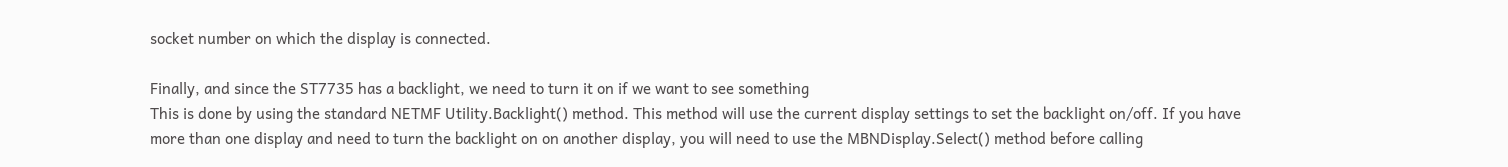socket number on which the display is connected.

Finally, and since the ST7735 has a backlight, we need to turn it on if we want to see something
This is done by using the standard NETMF Utility.Backlight() method. This method will use the current display settings to set the backlight on/off. If you have more than one display and need to turn the backlight on on another display, you will need to use the MBNDisplay.Select() method before calling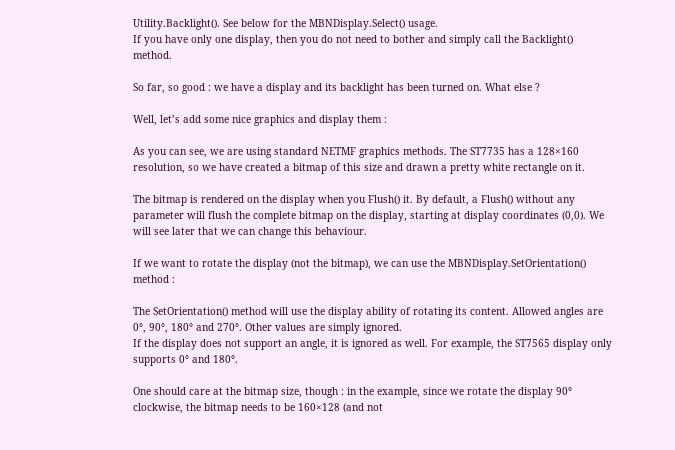Utility.Backlight(). See below for the MBNDisplay.Select() usage.
If you have only one display, then you do not need to bother and simply call the Backlight() method.

So far, so good : we have a display and its backlight has been turned on. What else ?

Well, let’s add some nice graphics and display them :

As you can see, we are using standard NETMF graphics methods. The ST7735 has a 128×160 resolution, so we have created a bitmap of this size and drawn a pretty white rectangle on it.

The bitmap is rendered on the display when you Flush() it. By default, a Flush() without any parameter will flush the complete bitmap on the display, starting at display coordinates (0,0). We will see later that we can change this behaviour.

If we want to rotate the display (not the bitmap), we can use the MBNDisplay.SetOrientation() method :

The SetOrientation() method will use the display ability of rotating its content. Allowed angles are 0°, 90°, 180° and 270°. Other values are simply ignored.
If the display does not support an angle, it is ignored as well. For example, the ST7565 display only supports 0° and 180°.

One should care at the bitmap size, though : in the example, since we rotate the display 90° clockwise, the bitmap needs to be 160×128 (and not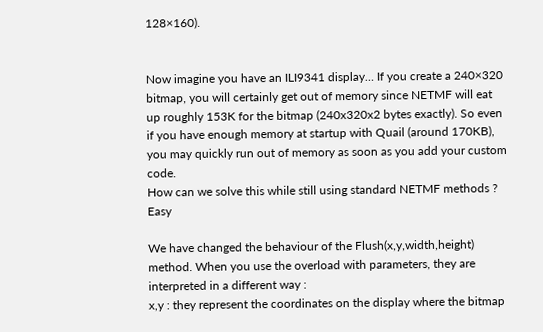128×160).


Now imagine you have an ILI9341 display… If you create a 240×320 bitmap, you will certainly get out of memory since NETMF will eat up roughly 153K for the bitmap (240x320x2 bytes exactly). So even if you have enough memory at startup with Quail (around 170KB), you may quickly run out of memory as soon as you add your custom code.
How can we solve this while still using standard NETMF methods ? Easy

We have changed the behaviour of the Flush(x,y,width,height) method. When you use the overload with parameters, they are interpreted in a different way :
x,y : they represent the coordinates on the display where the bitmap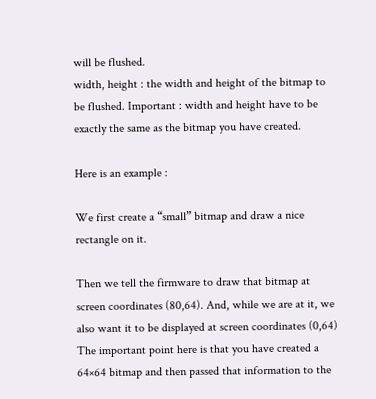will be flushed.
width, height : the width and height of the bitmap to be flushed. Important : width and height have to be exactly the same as the bitmap you have created.

Here is an example :

We first create a “small” bitmap and draw a nice rectangle on it.

Then we tell the firmware to draw that bitmap at screen coordinates (80,64). And, while we are at it, we also want it to be displayed at screen coordinates (0,64)
The important point here is that you have created a 64×64 bitmap and then passed that information to the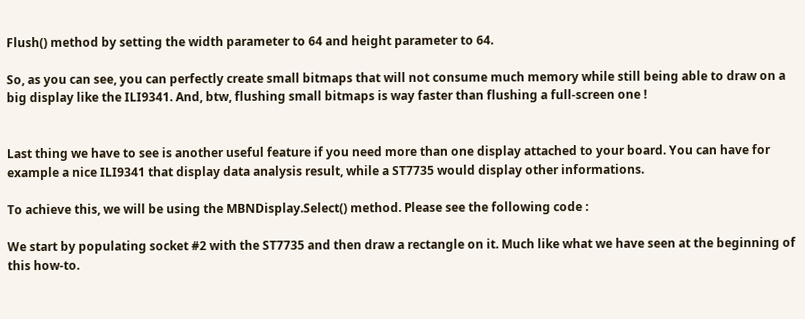Flush() method by setting the width parameter to 64 and height parameter to 64.

So, as you can see, you can perfectly create small bitmaps that will not consume much memory while still being able to draw on a big display like the ILI9341. And, btw, flushing small bitmaps is way faster than flushing a full-screen one !


Last thing we have to see is another useful feature if you need more than one display attached to your board. You can have for example a nice ILI9341 that display data analysis result, while a ST7735 would display other informations.

To achieve this, we will be using the MBNDisplay.Select() method. Please see the following code :

We start by populating socket #2 with the ST7735 and then draw a rectangle on it. Much like what we have seen at the beginning of this how-to.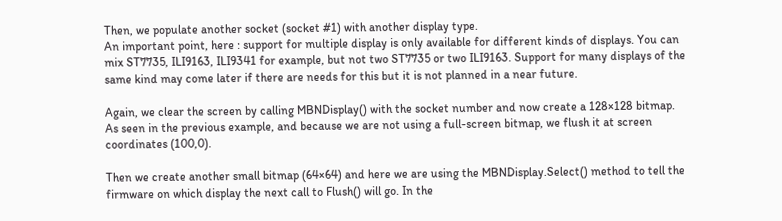Then, we populate another socket (socket #1) with another display type.
An important point, here : support for multiple display is only available for different kinds of displays. You can mix ST7735, ILI9163, ILI9341 for example, but not two ST7735 or two ILI9163. Support for many displays of the same kind may come later if there are needs for this but it is not planned in a near future.

Again, we clear the screen by calling MBNDisplay() with the socket number and now create a 128×128 bitmap. As seen in the previous example, and because we are not using a full-screen bitmap, we flush it at screen coordinates (100,0).

Then we create another small bitmap (64×64) and here we are using the MBNDisplay.Select() method to tell the firmware on which display the next call to Flush() will go. In the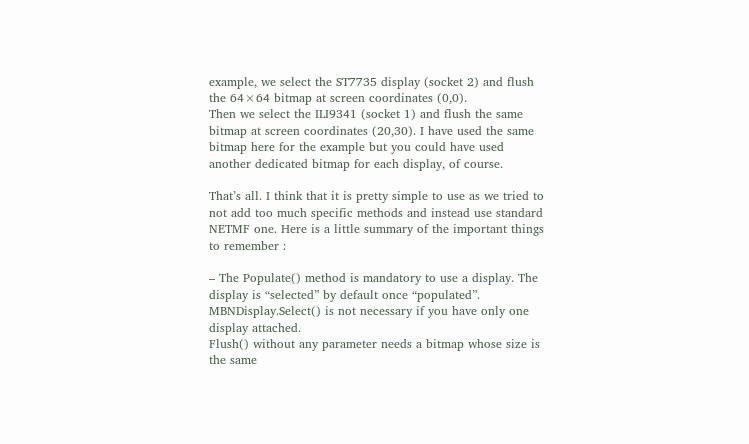example, we select the ST7735 display (socket 2) and flush the 64×64 bitmap at screen coordinates (0,0).
Then we select the ILI9341 (socket 1) and flush the same bitmap at screen coordinates (20,30). I have used the same bitmap here for the example but you could have used another dedicated bitmap for each display, of course.

That’s all. I think that it is pretty simple to use as we tried to not add too much specific methods and instead use standard NETMF one. Here is a little summary of the important things to remember :

– The Populate() method is mandatory to use a display. The display is “selected” by default once “populated”.
MBNDisplay.Select() is not necessary if you have only one display attached.
Flush() without any parameter needs a bitmap whose size is the same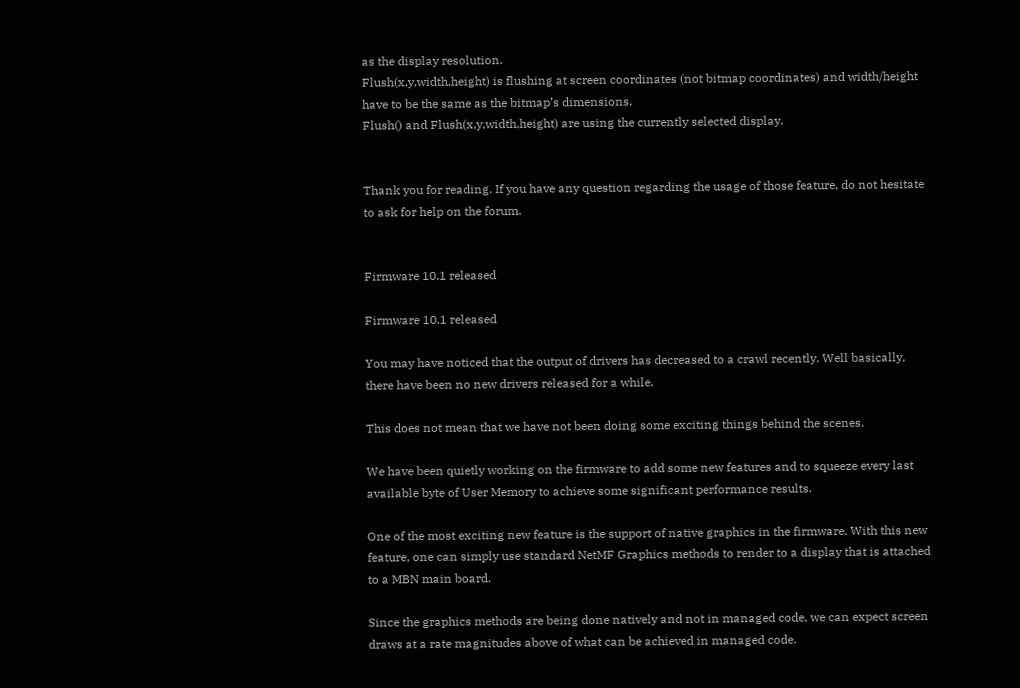as the display resolution.
Flush(x,y,width,height) is flushing at screen coordinates (not bitmap coordinates) and width/height have to be the same as the bitmap’s dimensions.
Flush() and Flush(x,y,width,height) are using the currently selected display.


Thank you for reading. If you have any question regarding the usage of those feature, do not hesitate to ask for help on the forum.


Firmware 10.1 released

Firmware 10.1 released

You may have noticed that the output of drivers has decreased to a crawl recently. Well basically, there have been no new drivers released for a while.

This does not mean that we have not been doing some exciting things behind the scenes.

We have been quietly working on the firmware to add some new features and to squeeze every last available byte of User Memory to achieve some significant performance results.

One of the most exciting new feature is the support of native graphics in the firmware. With this new feature, one can simply use standard NetMF Graphics methods to render to a display that is attached to a MBN main board.

Since the graphics methods are being done natively and not in managed code, we can expect screen draws at a rate magnitudes above of what can be achieved in managed code.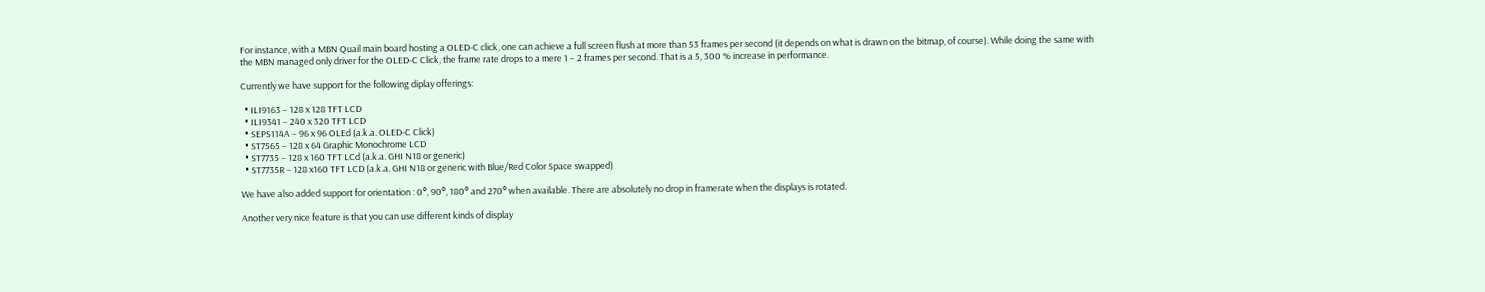For instance, with a MBN Quail main board hosting a OLED-C click, one can achieve a full screen flush at more than 53 frames per second (it depends on what is drawn on the bitmap, of course). While doing the same with the MBN managed only driver for the OLED-C Click, the frame rate drops to a mere 1 – 2 frames per second. That is a 5, 300 % increase in performance.

Currently we have support for the following diplay offerings:

  • ILI9163 – 128 x 128 TFT LCD
  • ILI9341 – 240 x 320 TFT LCD
  • SEPS114A – 96 x 96 OLEd (a.k.a. OLED-C Click)
  • ST7565 – 128 x 64 Graphic Monochrome LCD
  • ST7735 – 128 x 160 TFT LCd (a.k.a. GHI N18 or generic)
  • ST7735R – 128 x160 TFT LCD (a.k.a. GHI N18 or generic with Blue/Red Color Space swapped)

We have also added support for orientation : 0°, 90°, 180° and 270° when available. There are absolutely no drop in framerate when the displays is rotated.

Another very nice feature is that you can use different kinds of display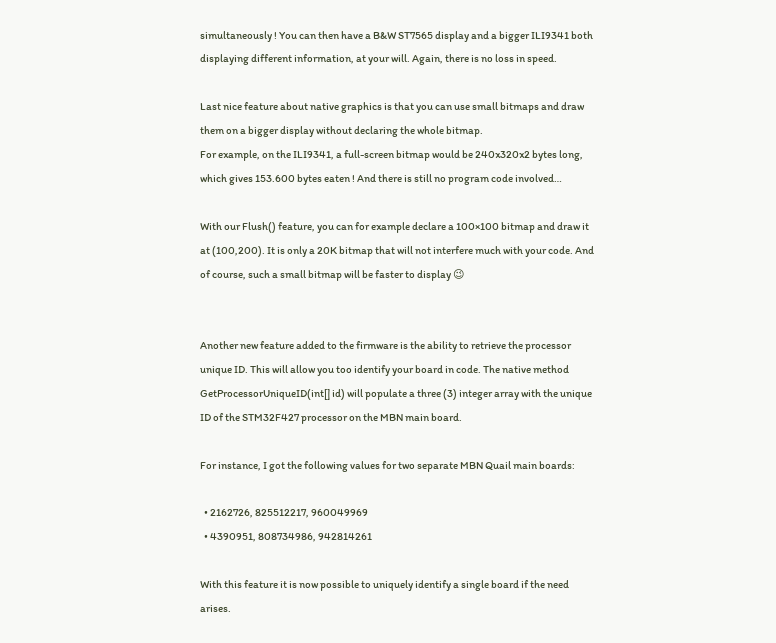simultaneously ! You can then have a B&W ST7565 display and a bigger ILI9341 both displaying different information, at your will. Again, there is no loss in speed.

Last nice feature about native graphics is that you can use small bitmaps and draw them on a bigger display without declaring the whole bitmap.
For example, on the ILI9341, a full-screen bitmap would be 240x320x2 bytes long, which gives 153.600 bytes eaten ! And there is still no program code involved…

With our Flush() feature, you can for example declare a 100×100 bitmap and draw it at (100,200). It is only a 20K bitmap that will not interfere much with your code. And of course, such a small bitmap will be faster to display 😉


Another new feature added to the firmware is the ability to retrieve the processor unique ID. This will allow you too identify your board in code. The native method GetProcessorUniqueID(int[] id) will populate a three (3) integer array with the unique ID of the STM32F427 processor on the MBN main board.

For instance, I got the following values for two separate MBN Quail main boards:

  • 2162726, 825512217, 960049969
  • 4390951, 808734986, 942814261

With this feature it is now possible to uniquely identify a single board if the need arises.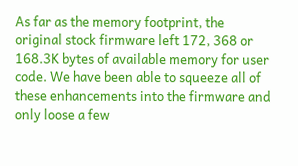As far as the memory footprint, the original stock firmware left 172, 368 or 168.3K bytes of available memory for user code. We have been able to squeeze all of these enhancements into the firmware and only loose a few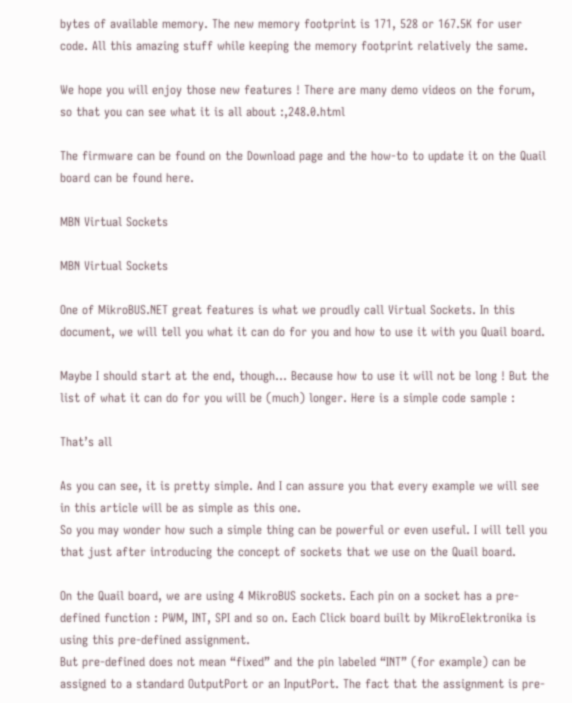bytes of available memory. The new memory footprint is 171, 528 or 167.5K for user code. All this amazing stuff while keeping the memory footprint relatively the same.

We hope you will enjoy those new features ! There are many demo videos on the forum, so that you can see what it is all about :,248.0.html

The firmware can be found on the Download page and the how-to to update it on the Quail board can be found here.

MBN Virtual Sockets

MBN Virtual Sockets

One of MikroBUS.NET great features is what we proudly call Virtual Sockets. In this document, we will tell you what it can do for you and how to use it with you Quail board.

Maybe I should start at the end, though… Because how to use it will not be long ! But the list of what it can do for you will be (much) longer. Here is a simple code sample :

That’s all

As you can see, it is pretty simple. And I can assure you that every example we will see in this article will be as simple as this one.
So you may wonder how such a simple thing can be powerful or even useful. I will tell you that just after introducing the concept of sockets that we use on the Quail board.

On the Quail board, we are using 4 MikroBUS sockets. Each pin on a socket has a pre-defined function : PWM, INT, SPI and so on. Each Click board built by MikroElektronika is using this pre-defined assignment.
But pre-defined does not mean “fixed” and the pin labeled “INT” (for example) can be assigned to a standard OutputPort or an InputPort. The fact that the assignment is pre-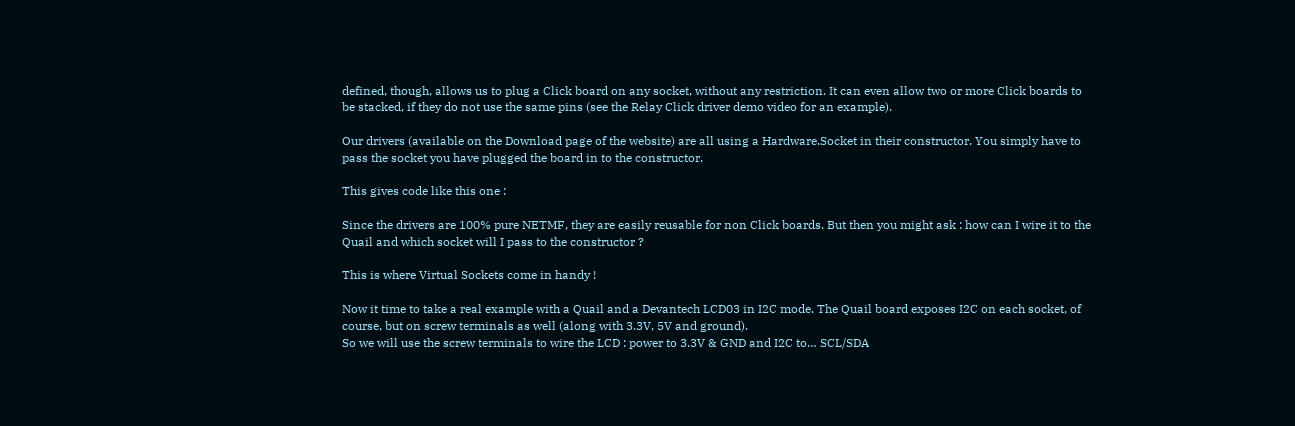defined, though, allows us to plug a Click board on any socket, without any restriction. It can even allow two or more Click boards to be stacked, if they do not use the same pins (see the Relay Click driver demo video for an example).

Our drivers (available on the Download page of the website) are all using a Hardware.Socket in their constructor. You simply have to pass the socket you have plugged the board in to the constructor.

This gives code like this one :

Since the drivers are 100% pure NETMF, they are easily reusable for non Click boards. But then you might ask : how can I wire it to the Quail and which socket will I pass to the constructor ?

This is where Virtual Sockets come in handy !

Now it time to take a real example with a Quail and a Devantech LCD03 in I2C mode. The Quail board exposes I2C on each socket, of course, but on screw terminals as well (along with 3.3V, 5V and ground).
So we will use the screw terminals to wire the LCD : power to 3.3V & GND and I2C to… SCL/SDA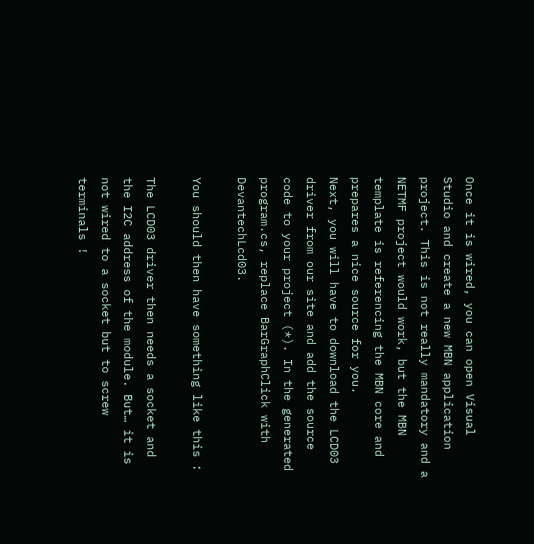Once it is wired, you can open Visual Studio and create a new MBN application project. This is not really mandatory and a NETMF project would work, but the MBN template is referencing the MBN core and prepares a nice source for you.
Next, you will have to download the LCD03 driver from our site and add the source code to your project (*). In the generated program.cs, replace BarGraphClick with DevantechLcd03.

You should then have something like this :

The LCD03 driver then needs a socket and the I2C address of the module. But… it is not wired to a socket but to screw terminals !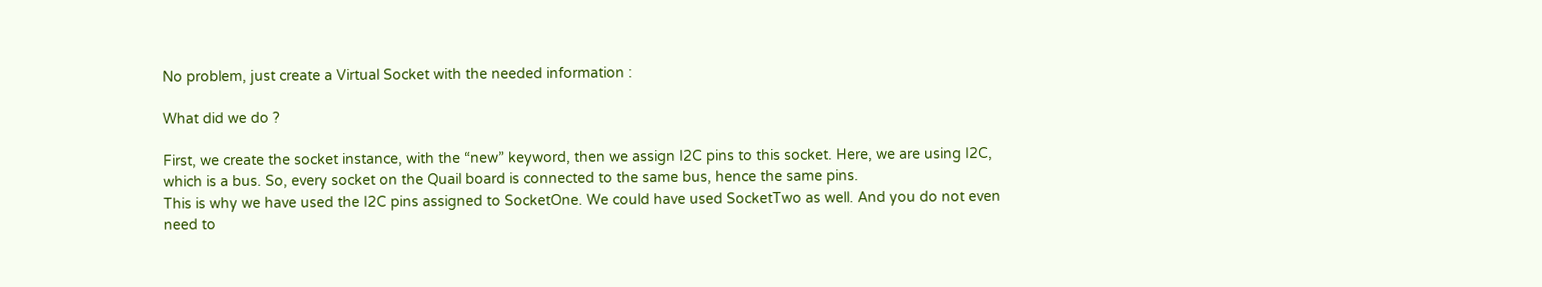No problem, just create a Virtual Socket with the needed information :

What did we do ?

First, we create the socket instance, with the “new” keyword, then we assign I2C pins to this socket. Here, we are using I2C, which is a bus. So, every socket on the Quail board is connected to the same bus, hence the same pins.
This is why we have used the I2C pins assigned to SocketOne. We could have used SocketTwo as well. And you do not even need to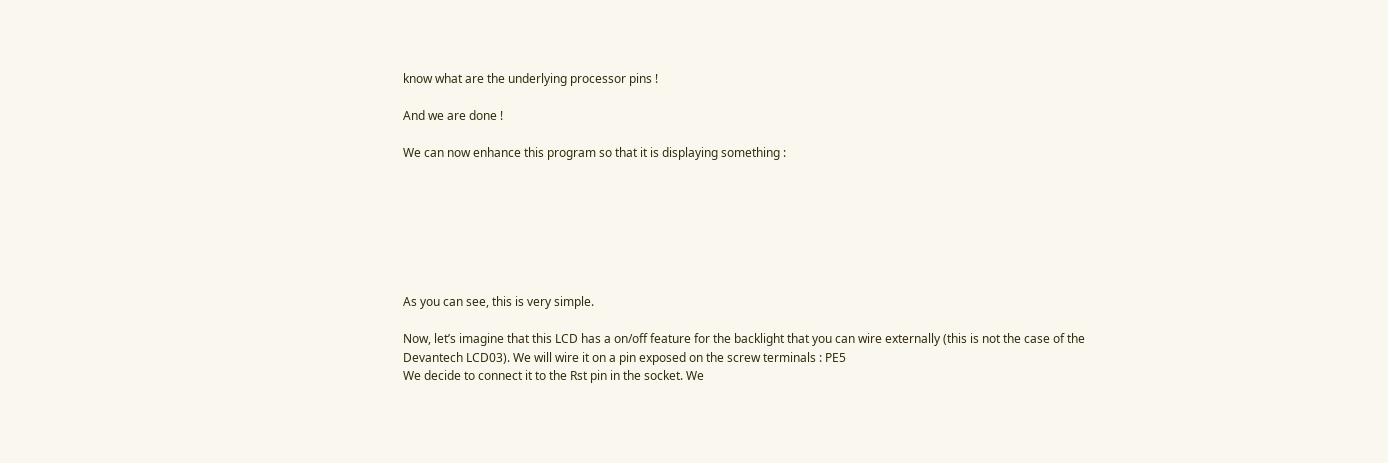know what are the underlying processor pins !

And we are done !

We can now enhance this program so that it is displaying something :







As you can see, this is very simple.

Now, let’s imagine that this LCD has a on/off feature for the backlight that you can wire externally (this is not the case of the Devantech LCD03). We will wire it on a pin exposed on the screw terminals : PE5
We decide to connect it to the Rst pin in the socket. We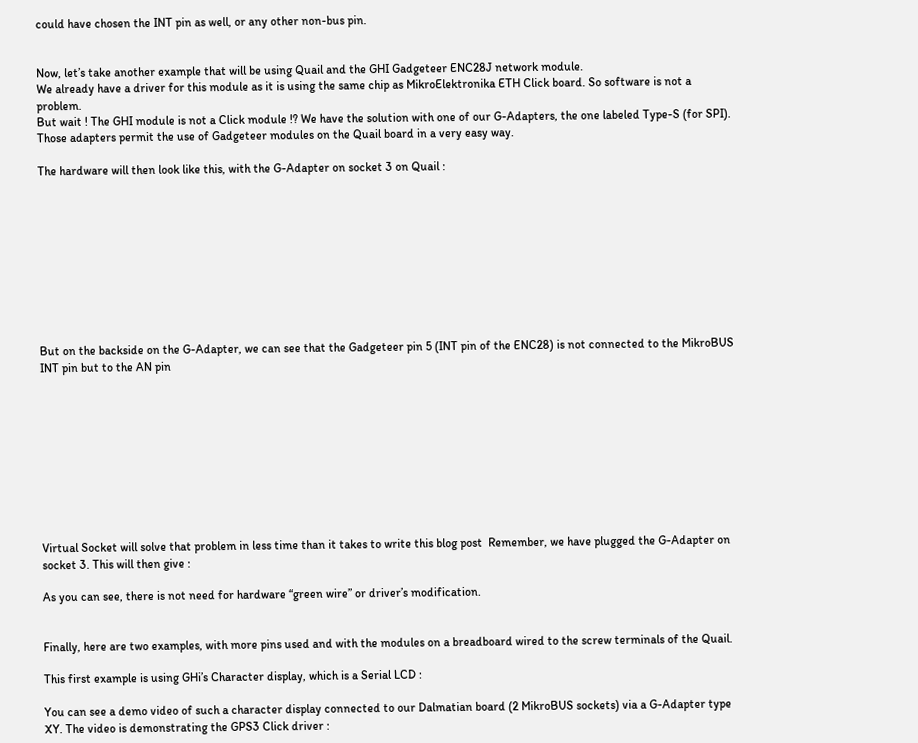could have chosen the INT pin as well, or any other non-bus pin.


Now, let’s take another example that will be using Quail and the GHI Gadgeteer ENC28J network module.
We already have a driver for this module as it is using the same chip as MikroElektronika ETH Click board. So software is not a problem.
But wait ! The GHI module is not a Click module !? We have the solution with one of our G-Adapters, the one labeled Type-S (for SPI). Those adapters permit the use of Gadgeteer modules on the Quail board in a very easy way.

The hardware will then look like this, with the G-Adapter on socket 3 on Quail :










But on the backside on the G-Adapter, we can see that the Gadgeteer pin 5 (INT pin of the ENC28) is not connected to the MikroBUS INT pin but to the AN pin










Virtual Socket will solve that problem in less time than it takes to write this blog post  Remember, we have plugged the G-Adapter on socket 3. This will then give :

As you can see, there is not need for hardware “green wire” or driver’s modification.


Finally, here are two examples, with more pins used and with the modules on a breadboard wired to the screw terminals of the Quail.

This first example is using GHi’s Character display, which is a Serial LCD :

You can see a demo video of such a character display connected to our Dalmatian board (2 MikroBUS sockets) via a G-Adapter type XY. The video is demonstrating the GPS3 Click driver :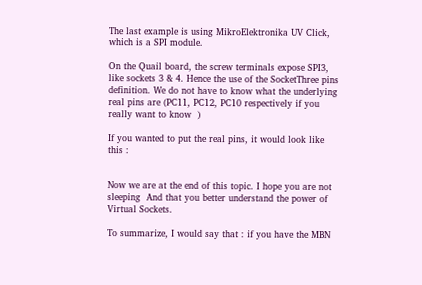The last example is using MikroElektronika UV Click, which is a SPI module.

On the Quail board, the screw terminals expose SPI3, like sockets 3 & 4. Hence the use of the SocketThree pins definition. We do not have to know what the underlying real pins are (PC11, PC12, PC10 respectively if you really want to know  )

If you wanted to put the real pins, it would look like this :


Now we are at the end of this topic. I hope you are not sleeping  And that you better understand the power of Virtual Sockets.

To summarize, I would say that : if you have the MBN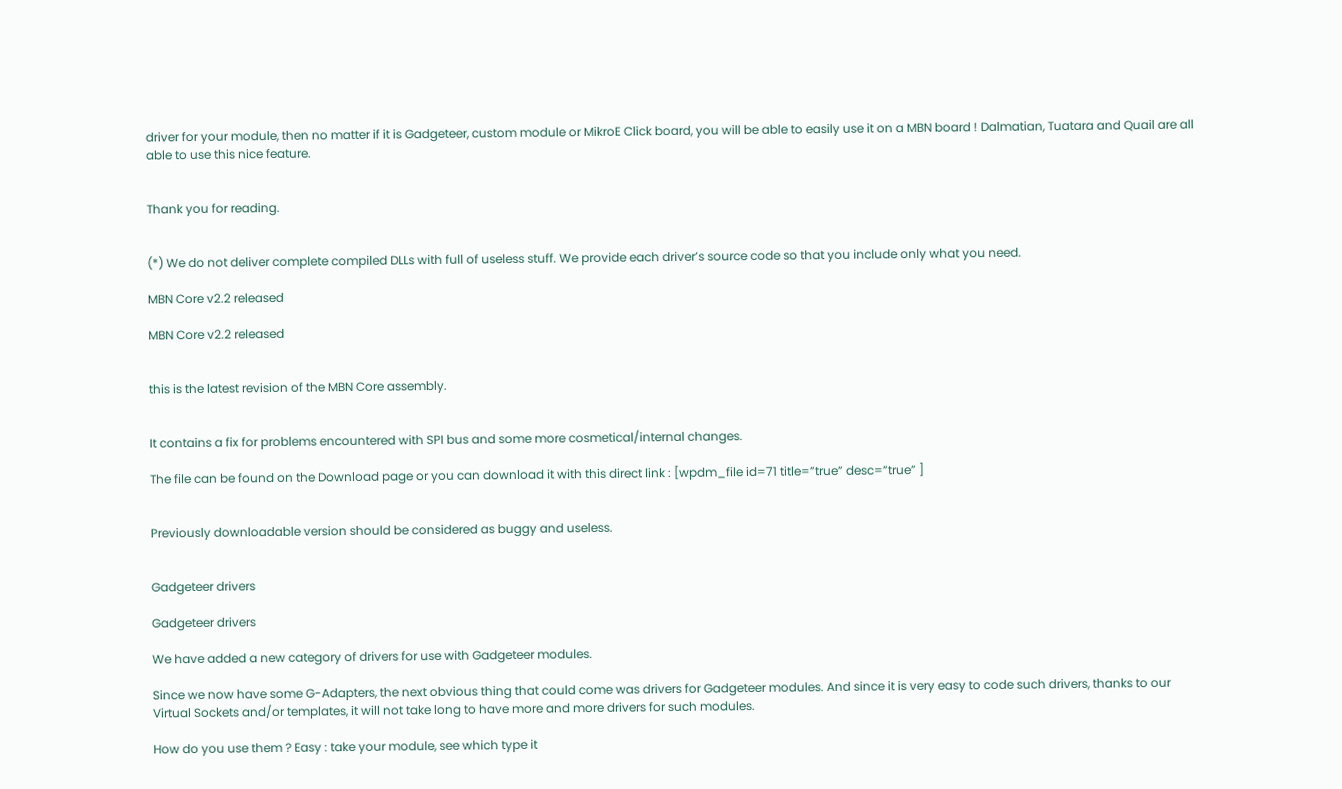driver for your module, then no matter if it is Gadgeteer, custom module or MikroE Click board, you will be able to easily use it on a MBN board ! Dalmatian, Tuatara and Quail are all able to use this nice feature.


Thank you for reading.


(*) We do not deliver complete compiled DLLs with full of useless stuff. We provide each driver’s source code so that you include only what you need.

MBN Core v2.2 released

MBN Core v2.2 released


this is the latest revision of the MBN Core assembly.


It contains a fix for problems encountered with SPI bus and some more cosmetical/internal changes.

The file can be found on the Download page or you can download it with this direct link : [wpdm_file id=71 title=”true” desc=”true” ]


Previously downloadable version should be considered as buggy and useless.


Gadgeteer drivers

Gadgeteer drivers

We have added a new category of drivers for use with Gadgeteer modules.

Since we now have some G-Adapters, the next obvious thing that could come was drivers for Gadgeteer modules. And since it is very easy to code such drivers, thanks to our Virtual Sockets and/or templates, it will not take long to have more and more drivers for such modules.

How do you use them ? Easy : take your module, see which type it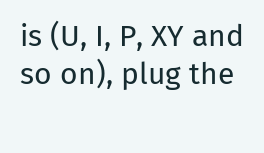is (U, I, P, XY and so on), plug the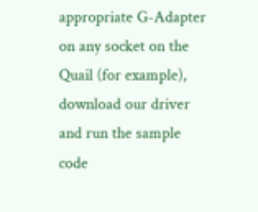appropriate G-Adapter on any socket on the Quail (for example), download our driver and run the sample code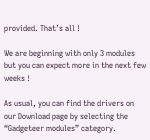provided. That’s all !

We are beginning with only 3 modules but you can expect more in the next few weeks !

As usual, you can find the drivers on our Download page by selecting the “Gadgeteer modules” category.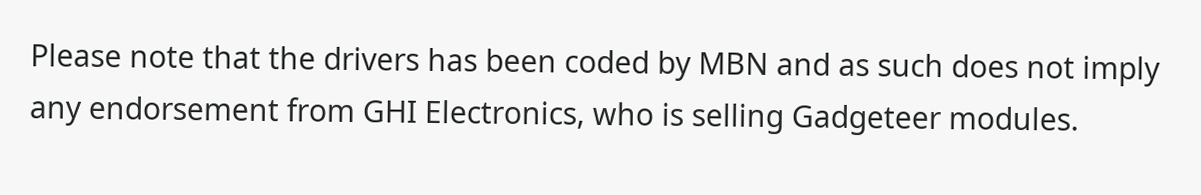Please note that the drivers has been coded by MBN and as such does not imply any endorsement from GHI Electronics, who is selling Gadgeteer modules.